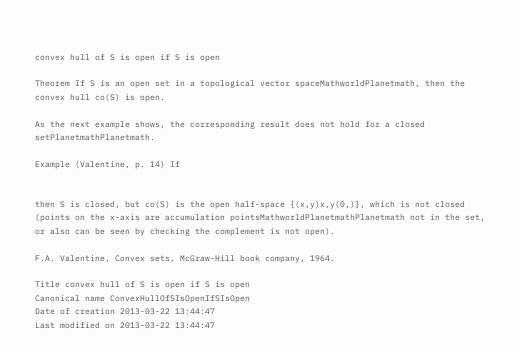convex hull of S is open if S is open

Theorem If S is an open set in a topological vector spaceMathworldPlanetmath, then the convex hull co(S) is open.

As the next example shows, the corresponding result does not hold for a closed setPlanetmathPlanetmath.

Example (Valentine, p. 14) If


then S is closed, but co(S) is the open half-space {(x,y)x,y(0,)}, which is not closed (points on the x-axis are accumulation pointsMathworldPlanetmathPlanetmath not in the set, or also can be seen by checking the complement is not open).

F.A. Valentine, Convex sets, McGraw-Hill book company, 1964.

Title convex hull of S is open if S is open
Canonical name ConvexHullOfSIsOpenIfSIsOpen
Date of creation 2013-03-22 13:44:47
Last modified on 2013-03-22 13:44:47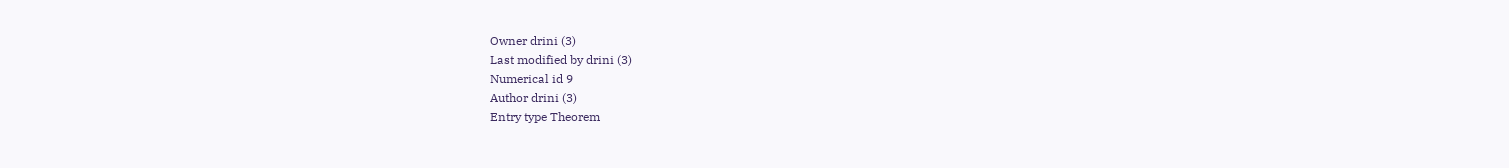Owner drini (3)
Last modified by drini (3)
Numerical id 9
Author drini (3)
Entry type Theorem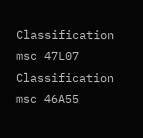Classification msc 47L07
Classification msc 46A55